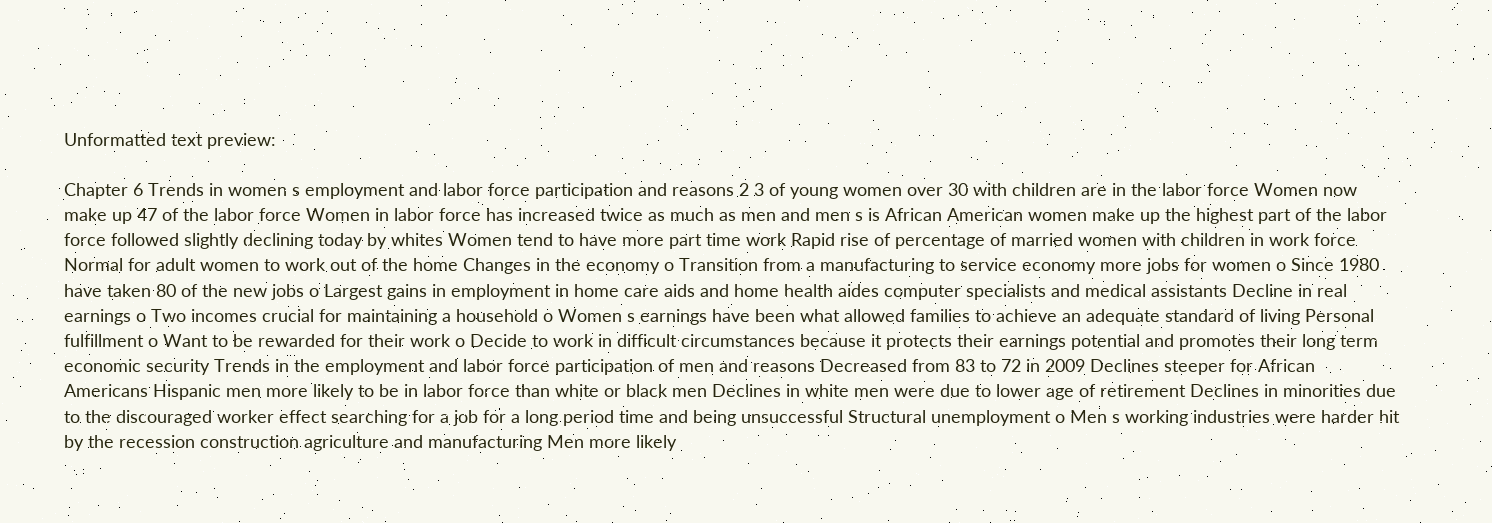Unformatted text preview:

Chapter 6 Trends in women s employment and labor force participation and reasons 2 3 of young women over 30 with children are in the labor force Women now make up 47 of the labor force Women in labor force has increased twice as much as men and men s is African American women make up the highest part of the labor force followed slightly declining today by whites Women tend to have more part time work Rapid rise of percentage of married women with children in work force Normal for adult women to work out of the home Changes in the economy o Transition from a manufacturing to service economy more jobs for women o Since 1980 have taken 80 of the new jobs o Largest gains in employment in home care aids and home health aides computer specialists and medical assistants Decline in real earnings o Two incomes crucial for maintaining a household o Women s earnings have been what allowed families to achieve an adequate standard of living Personal fulfillment o Want to be rewarded for their work o Decide to work in difficult circumstances because it protects their earnings potential and promotes their long term economic security Trends in the employment and labor force participation of men and reasons Decreased from 83 to 72 in 2009 Declines steeper for African Americans Hispanic men more likely to be in labor force than white or black men Declines in white men were due to lower age of retirement Declines in minorities due to the discouraged worker effect searching for a job for a long period time and being unsuccessful Structural unemployment o Men s working industries were harder hit by the recession construction agriculture and manufacturing Men more likely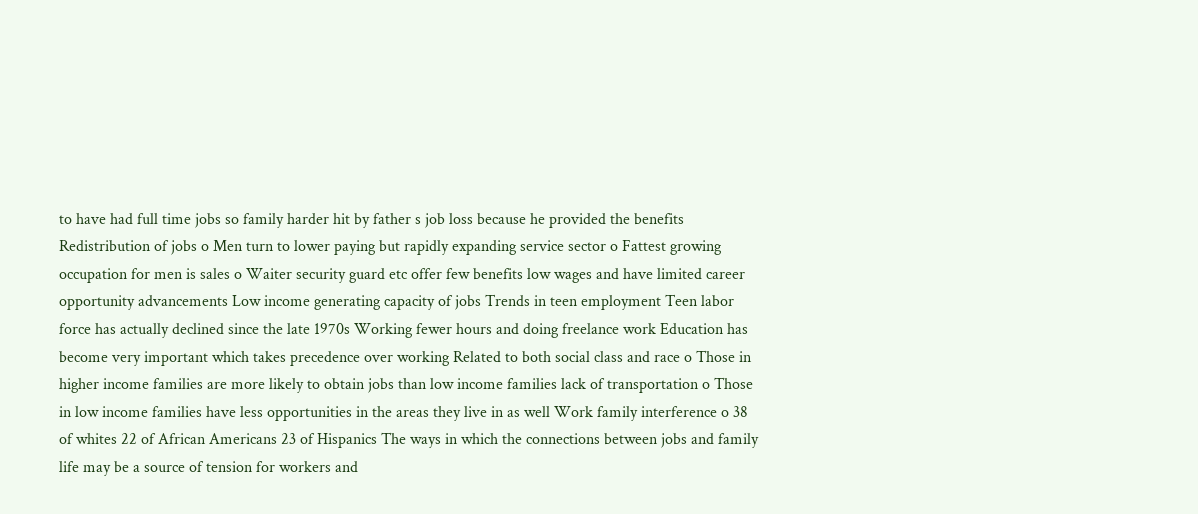to have had full time jobs so family harder hit by father s job loss because he provided the benefits Redistribution of jobs o Men turn to lower paying but rapidly expanding service sector o Fattest growing occupation for men is sales o Waiter security guard etc offer few benefits low wages and have limited career opportunity advancements Low income generating capacity of jobs Trends in teen employment Teen labor force has actually declined since the late 1970s Working fewer hours and doing freelance work Education has become very important which takes precedence over working Related to both social class and race o Those in higher income families are more likely to obtain jobs than low income families lack of transportation o Those in low income families have less opportunities in the areas they live in as well Work family interference o 38 of whites 22 of African Americans 23 of Hispanics The ways in which the connections between jobs and family life may be a source of tension for workers and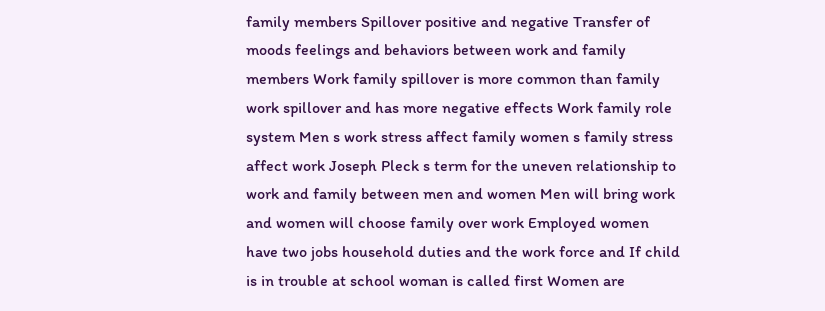family members Spillover positive and negative Transfer of moods feelings and behaviors between work and family members Work family spillover is more common than family work spillover and has more negative effects Work family role system Men s work stress affect family women s family stress affect work Joseph Pleck s term for the uneven relationship to work and family between men and women Men will bring work and women will choose family over work Employed women have two jobs household duties and the work force and If child is in trouble at school woman is called first Women are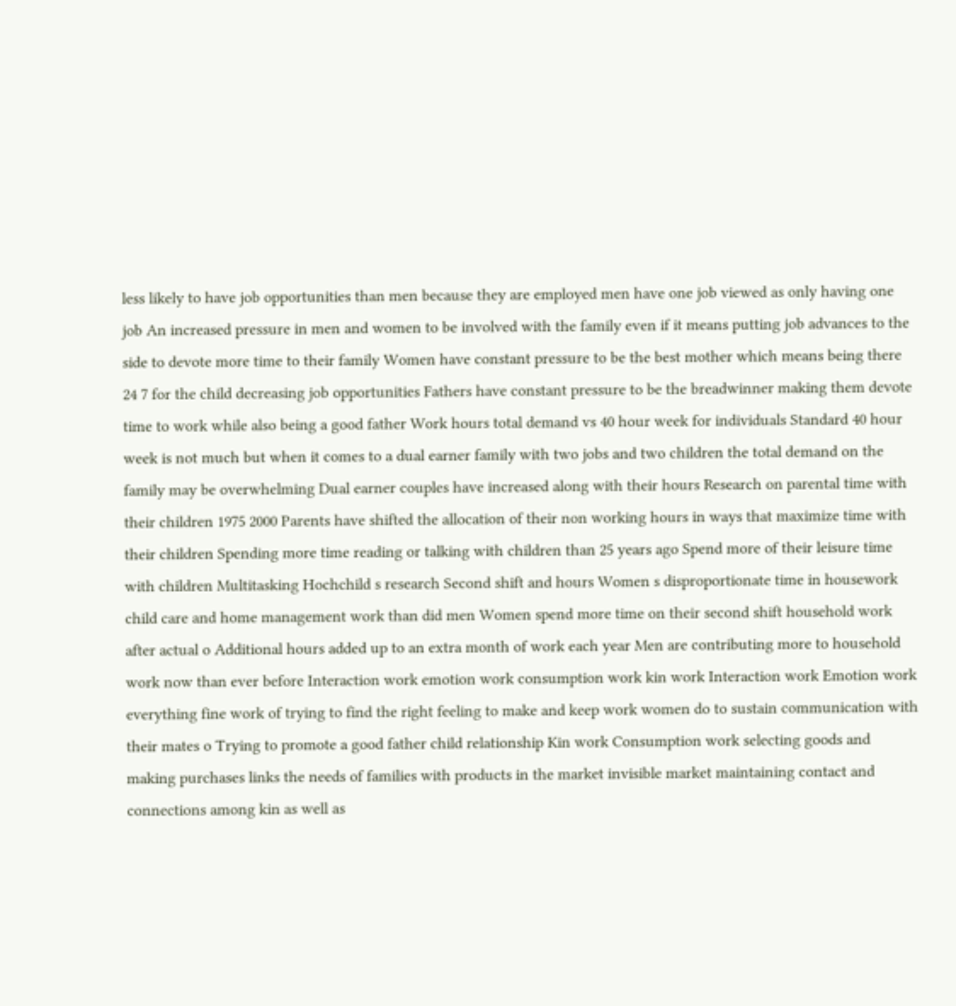less likely to have job opportunities than men because they are employed men have one job viewed as only having one job An increased pressure in men and women to be involved with the family even if it means putting job advances to the side to devote more time to their family Women have constant pressure to be the best mother which means being there 24 7 for the child decreasing job opportunities Fathers have constant pressure to be the breadwinner making them devote time to work while also being a good father Work hours total demand vs 40 hour week for individuals Standard 40 hour week is not much but when it comes to a dual earner family with two jobs and two children the total demand on the family may be overwhelming Dual earner couples have increased along with their hours Research on parental time with their children 1975 2000 Parents have shifted the allocation of their non working hours in ways that maximize time with their children Spending more time reading or talking with children than 25 years ago Spend more of their leisure time with children Multitasking Hochchild s research Second shift and hours Women s disproportionate time in housework child care and home management work than did men Women spend more time on their second shift household work after actual o Additional hours added up to an extra month of work each year Men are contributing more to household work now than ever before Interaction work emotion work consumption work kin work Interaction work Emotion work everything fine work of trying to find the right feeling to make and keep work women do to sustain communication with their mates o Trying to promote a good father child relationship Kin work Consumption work selecting goods and making purchases links the needs of families with products in the market invisible market maintaining contact and connections among kin as well as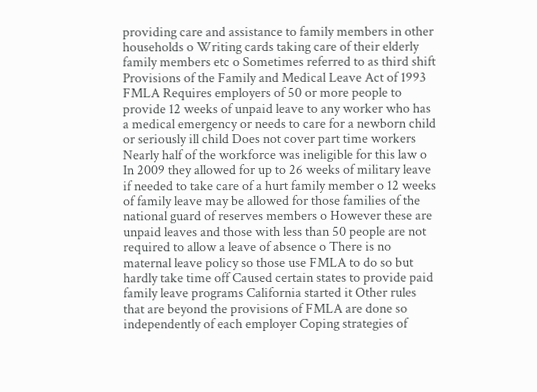providing care and assistance to family members in other households o Writing cards taking care of their elderly family members etc o Sometimes referred to as third shift Provisions of the Family and Medical Leave Act of 1993 FMLA Requires employers of 50 or more people to provide 12 weeks of unpaid leave to any worker who has a medical emergency or needs to care for a newborn child or seriously ill child Does not cover part time workers Nearly half of the workforce was ineligible for this law o In 2009 they allowed for up to 26 weeks of military leave if needed to take care of a hurt family member o 12 weeks of family leave may be allowed for those families of the national guard of reserves members o However these are unpaid leaves and those with less than 50 people are not required to allow a leave of absence o There is no maternal leave policy so those use FMLA to do so but hardly take time off Caused certain states to provide paid family leave programs California started it Other rules that are beyond the provisions of FMLA are done so independently of each employer Coping strategies of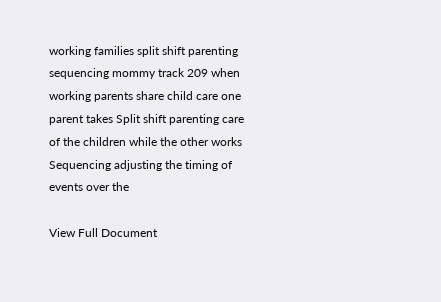working families split shift parenting sequencing mommy track 209 when working parents share child care one parent takes Split shift parenting care of the children while the other works Sequencing adjusting the timing of events over the

View Full Document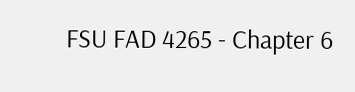FSU FAD 4265 - Chapter 6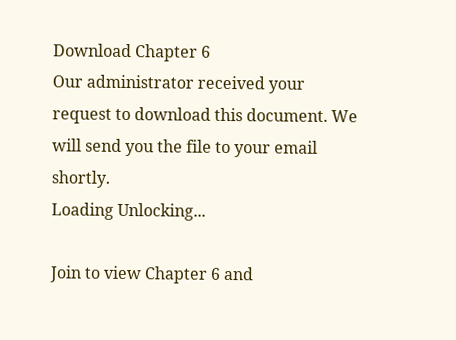Download Chapter 6
Our administrator received your request to download this document. We will send you the file to your email shortly.
Loading Unlocking...

Join to view Chapter 6 and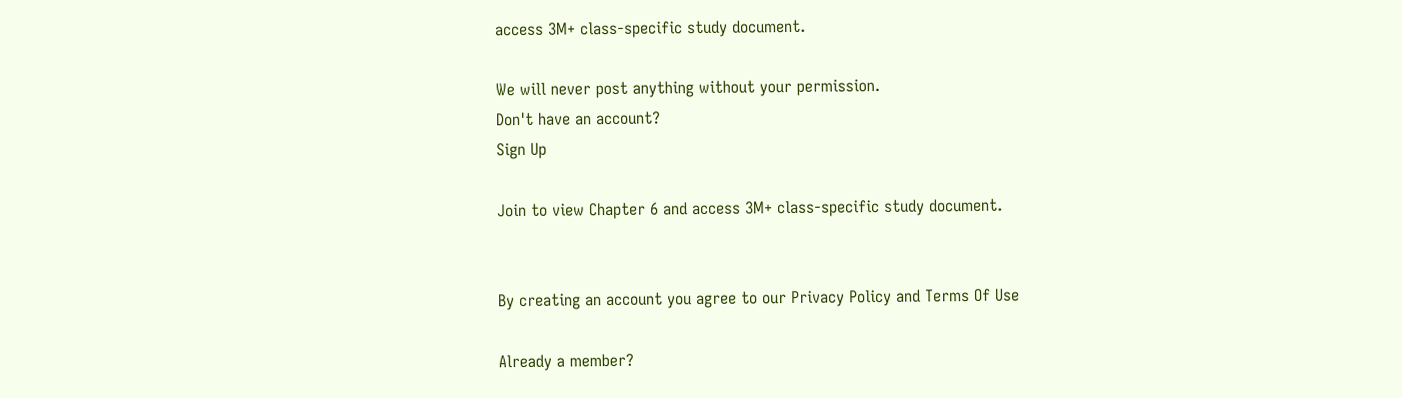access 3M+ class-specific study document.

We will never post anything without your permission.
Don't have an account?
Sign Up

Join to view Chapter 6 and access 3M+ class-specific study document.


By creating an account you agree to our Privacy Policy and Terms Of Use

Already a member?